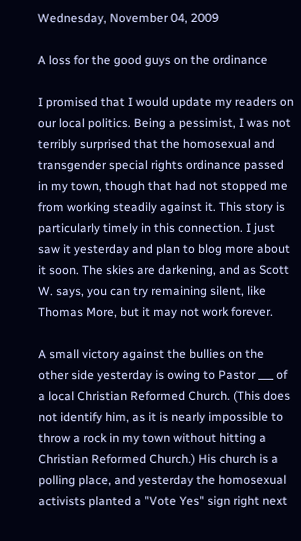Wednesday, November 04, 2009

A loss for the good guys on the ordinance

I promised that I would update my readers on our local politics. Being a pessimist, I was not terribly surprised that the homosexual and transgender special rights ordinance passed in my town, though that had not stopped me from working steadily against it. This story is particularly timely in this connection. I just saw it yesterday and plan to blog more about it soon. The skies are darkening, and as Scott W. says, you can try remaining silent, like Thomas More, but it may not work forever.

A small victory against the bullies on the other side yesterday is owing to Pastor ___ of a local Christian Reformed Church. (This does not identify him, as it is nearly impossible to throw a rock in my town without hitting a Christian Reformed Church.) His church is a polling place, and yesterday the homosexual activists planted a "Vote Yes" sign right next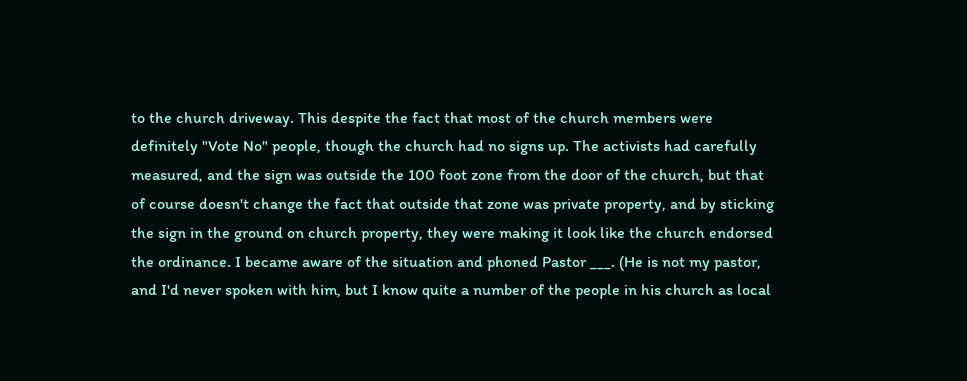to the church driveway. This despite the fact that most of the church members were definitely "Vote No" people, though the church had no signs up. The activists had carefully measured, and the sign was outside the 100 foot zone from the door of the church, but that of course doesn't change the fact that outside that zone was private property, and by sticking the sign in the ground on church property, they were making it look like the church endorsed the ordinance. I became aware of the situation and phoned Pastor ___. (He is not my pastor, and I'd never spoken with him, but I know quite a number of the people in his church as local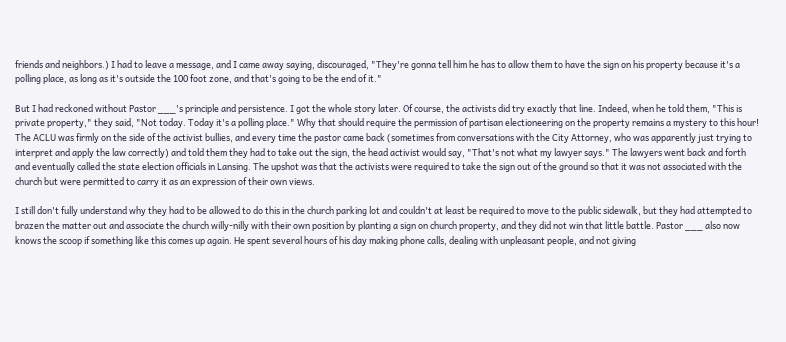friends and neighbors.) I had to leave a message, and I came away saying, discouraged, "They're gonna tell him he has to allow them to have the sign on his property because it's a polling place, as long as it's outside the 100 foot zone, and that's going to be the end of it."

But I had reckoned without Pastor ___'s principle and persistence. I got the whole story later. Of course, the activists did try exactly that line. Indeed, when he told them, "This is private property," they said, "Not today. Today it's a polling place." Why that should require the permission of partisan electioneering on the property remains a mystery to this hour! The ACLU was firmly on the side of the activist bullies, and every time the pastor came back (sometimes from conversations with the City Attorney, who was apparently just trying to interpret and apply the law correctly) and told them they had to take out the sign, the head activist would say, "That's not what my lawyer says." The lawyers went back and forth and eventually called the state election officials in Lansing. The upshot was that the activists were required to take the sign out of the ground so that it was not associated with the church but were permitted to carry it as an expression of their own views.

I still don't fully understand why they had to be allowed to do this in the church parking lot and couldn't at least be required to move to the public sidewalk, but they had attempted to brazen the matter out and associate the church willy-nilly with their own position by planting a sign on church property, and they did not win that little battle. Pastor ___ also now knows the scoop if something like this comes up again. He spent several hours of his day making phone calls, dealing with unpleasant people, and not giving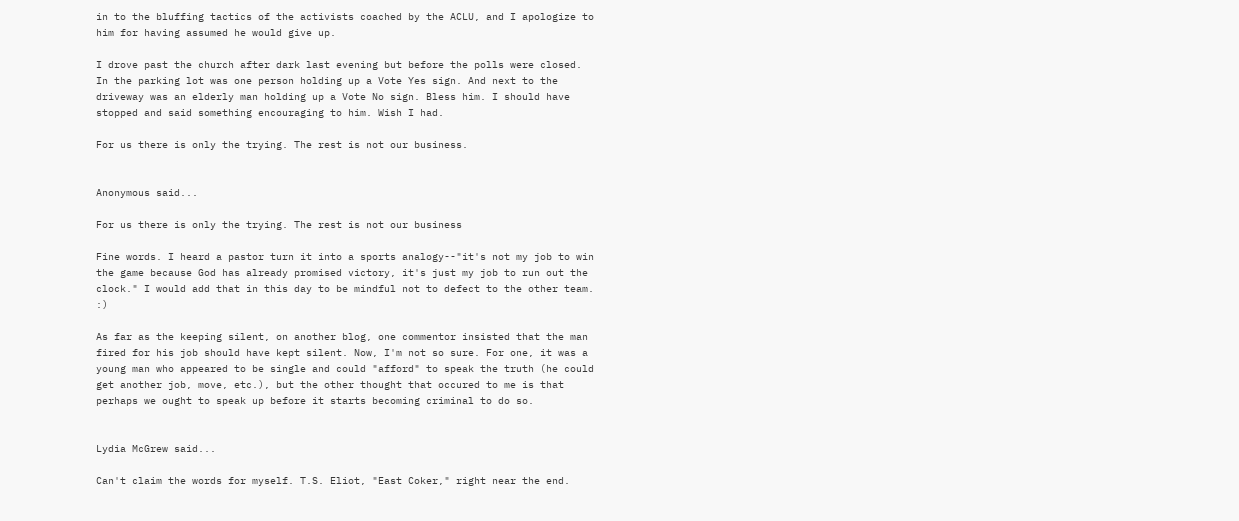in to the bluffing tactics of the activists coached by the ACLU, and I apologize to him for having assumed he would give up.

I drove past the church after dark last evening but before the polls were closed. In the parking lot was one person holding up a Vote Yes sign. And next to the driveway was an elderly man holding up a Vote No sign. Bless him. I should have stopped and said something encouraging to him. Wish I had.

For us there is only the trying. The rest is not our business.


Anonymous said...

For us there is only the trying. The rest is not our business

Fine words. I heard a pastor turn it into a sports analogy--"it's not my job to win the game because God has already promised victory, it's just my job to run out the clock." I would add that in this day to be mindful not to defect to the other team. :)

As far as the keeping silent, on another blog, one commentor insisted that the man fired for his job should have kept silent. Now, I'm not so sure. For one, it was a young man who appeared to be single and could "afford" to speak the truth (he could get another job, move, etc.), but the other thought that occured to me is that perhaps we ought to speak up before it starts becoming criminal to do so.


Lydia McGrew said...

Can't claim the words for myself. T.S. Eliot, "East Coker," right near the end.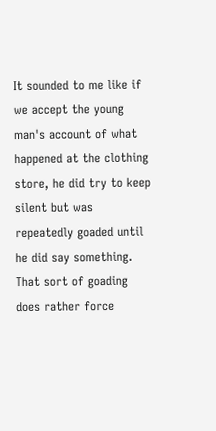It sounded to me like if we accept the young man's account of what happened at the clothing store, he did try to keep silent but was repeatedly goaded until he did say something. That sort of goading does rather force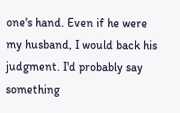one's hand. Even if he were my husband, I would back his judgment. I'd probably say something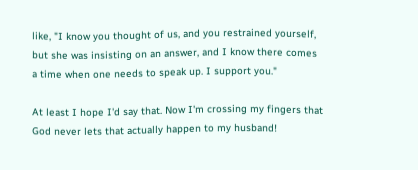like, "I know you thought of us, and you restrained yourself, but she was insisting on an answer, and I know there comes a time when one needs to speak up. I support you."

At least I hope I'd say that. Now I'm crossing my fingers that God never lets that actually happen to my husband!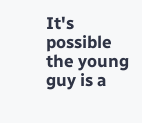It's possible the young guy is a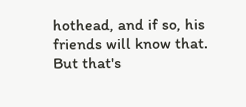hothead, and if so, his friends will know that. But that's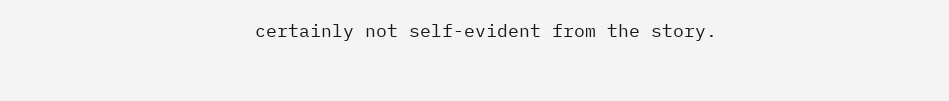certainly not self-evident from the story.